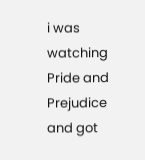i was watching Pride and Prejudice and got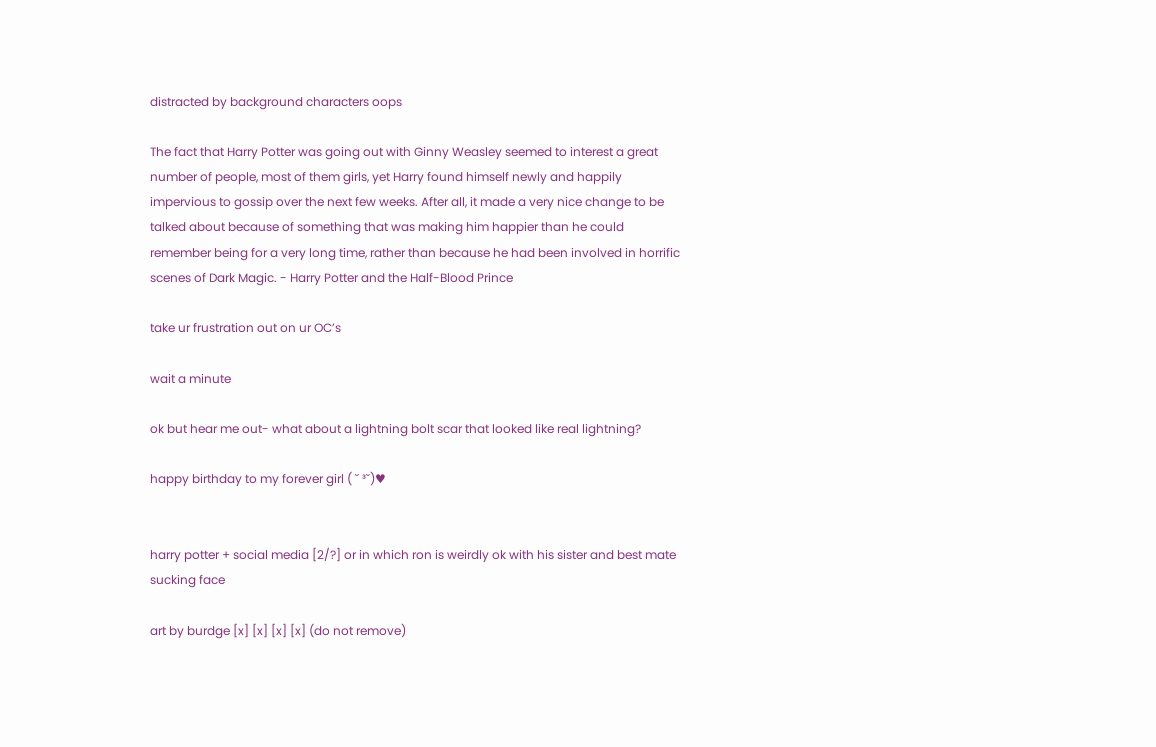distracted by background characters oops

The fact that Harry Potter was going out with Ginny Weasley seemed to interest a great number of people, most of them girls, yet Harry found himself newly and happily impervious to gossip over the next few weeks. After all, it made a very nice change to be talked about because of something that was making him happier than he could remember being for a very long time, rather than because he had been involved in horrific scenes of Dark Magic. - Harry Potter and the Half-Blood Prince

take ur frustration out on ur OC’s

wait a minute

ok but hear me out- what about a lightning bolt scar that looked like real lightning?

happy birthday to my forever girl ( ˘ ³˘)♥


harry potter + social media [2/?] or in which ron is weirdly ok with his sister and best mate sucking face

art by burdge [x] [x] [x] [x] (do not remove)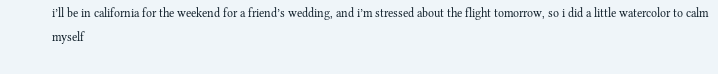i’ll be in california for the weekend for a friend’s wedding, and i’m stressed about the flight tomorrow, so i did a little watercolor to calm myself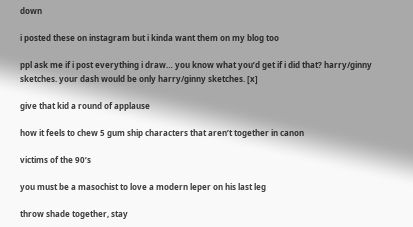down

i posted these on instagram but i kinda want them on my blog too

ppl ask me if i post everything i draw… you know what you’d get if i did that? harry/ginny sketches. your dash would be only harry/ginny sketches. [x]

give that kid a round of applause

how it feels to chew 5 gum ship characters that aren’t together in canon

victims of the 90’s

you must be a masochist to love a modern leper on his last leg

throw shade together, stay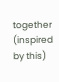together (inspired by this)